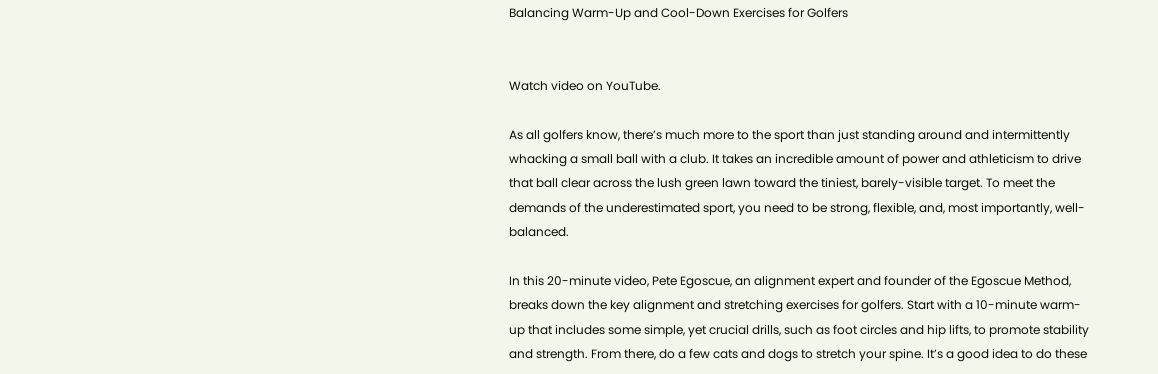Balancing Warm-Up and Cool-Down Exercises for Golfers


Watch video on YouTube.

As all golfers know, there’s much more to the sport than just standing around and intermittently whacking a small ball with a club. It takes an incredible amount of power and athleticism to drive that ball clear across the lush green lawn toward the tiniest, barely-visible target. To meet the demands of the underestimated sport, you need to be strong, flexible, and, most importantly, well-balanced.

In this 20-minute video, Pete Egoscue, an alignment expert and founder of the Egoscue Method, breaks down the key alignment and stretching exercises for golfers. Start with a 10-minute warm-up that includes some simple, yet crucial drills, such as foot circles and hip lifts, to promote stability and strength. From there, do a few cats and dogs to stretch your spine. It’s a good idea to do these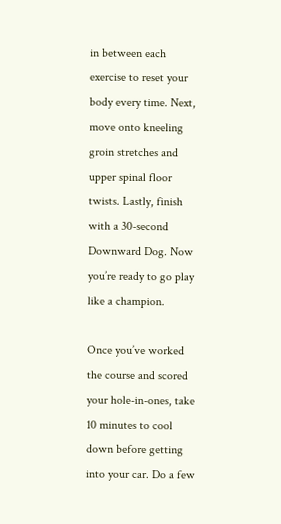in between each exercise to reset your body every time. Next, move onto kneeling groin stretches and upper spinal floor twists. Lastly, finish with a 30-second Downward Dog. Now you’re ready to go play like a champion.

Once you’ve worked the course and scored your hole-in-ones, take 10 minutes to cool down before getting into your car. Do a few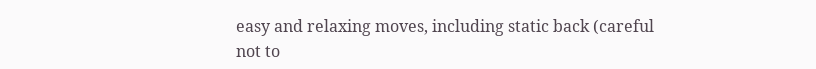easy and relaxing moves, including static back (careful not to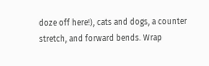doze off here!), cats and dogs, a counter stretch, and forward bends. Wrap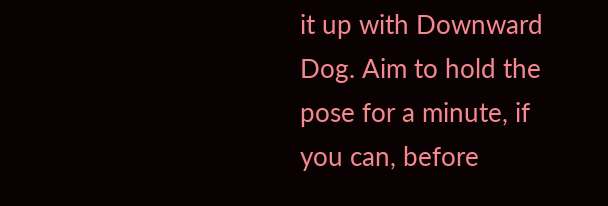it up with Downward Dog. Aim to hold the pose for a minute, if you can, before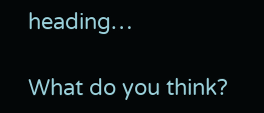heading…

What do you think?